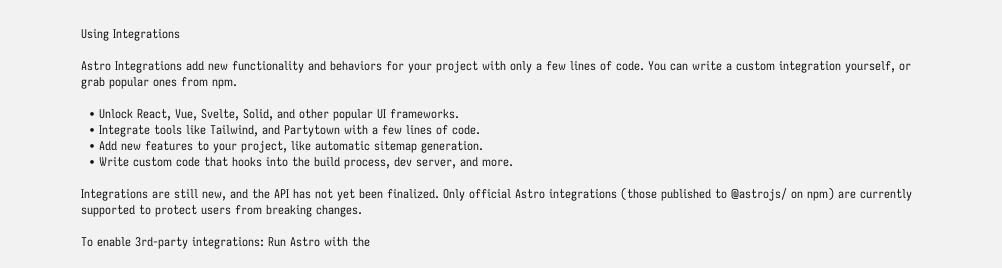Using Integrations

Astro Integrations add new functionality and behaviors for your project with only a few lines of code. You can write a custom integration yourself, or grab popular ones from npm.

  • Unlock React, Vue, Svelte, Solid, and other popular UI frameworks.
  • Integrate tools like Tailwind, and Partytown with a few lines of code.
  • Add new features to your project, like automatic sitemap generation.
  • Write custom code that hooks into the build process, dev server, and more.

Integrations are still new, and the API has not yet been finalized. Only official Astro integrations (those published to @astrojs/ on npm) are currently supported to protect users from breaking changes.

To enable 3rd-party integrations: Run Astro with the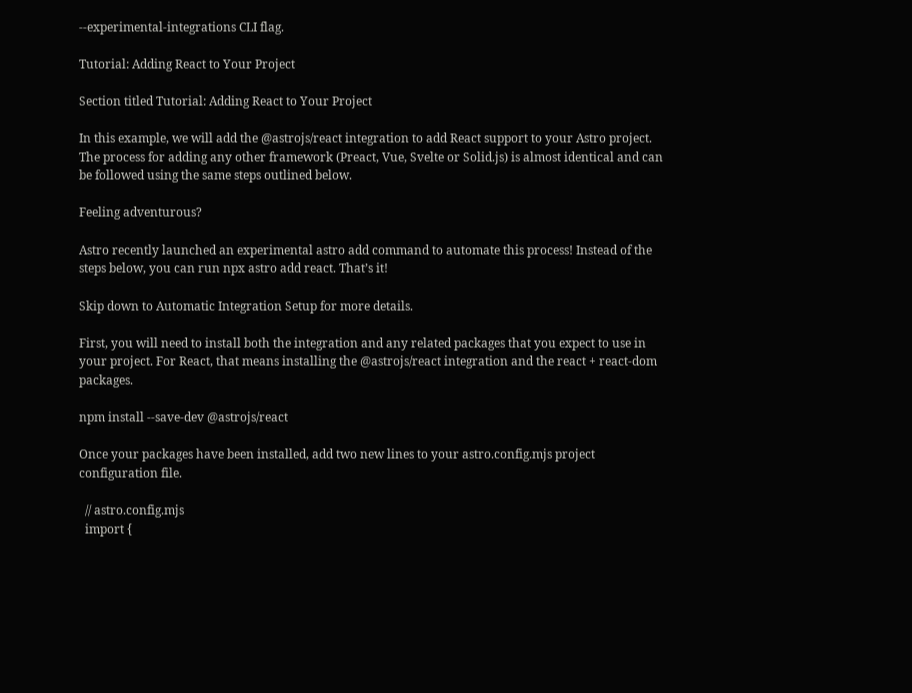--experimental-integrations CLI flag.

Tutorial: Adding React to Your Project

Section titled Tutorial: Adding React to Your Project

In this example, we will add the @astrojs/react integration to add React support to your Astro project. The process for adding any other framework (Preact, Vue, Svelte or Solid.js) is almost identical and can be followed using the same steps outlined below.

Feeling adventurous?

Astro recently launched an experimental astro add command to automate this process! Instead of the steps below, you can run npx astro add react. That’s it!

Skip down to Automatic Integration Setup for more details.

First, you will need to install both the integration and any related packages that you expect to use in your project. For React, that means installing the @astrojs/react integration and the react + react-dom packages.

npm install --save-dev @astrojs/react

Once your packages have been installed, add two new lines to your astro.config.mjs project configuration file.

  // astro.config.mjs
  import {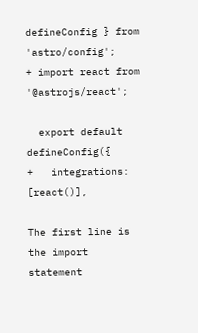defineConfig } from 'astro/config';
+ import react from '@astrojs/react';

  export default defineConfig({
+   integrations: [react()],

The first line is the import statement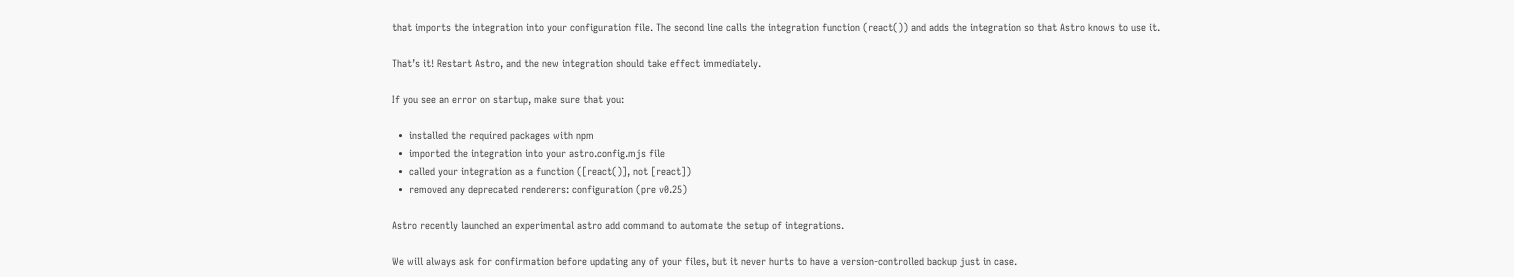that imports the integration into your configuration file. The second line calls the integration function (react()) and adds the integration so that Astro knows to use it.

That’s it! Restart Astro, and the new integration should take effect immediately.

If you see an error on startup, make sure that you:

  •  installed the required packages with npm
  •  imported the integration into your astro.config.mjs file
  •  called your integration as a function ([react()], not [react])
  •  removed any deprecated renderers: configuration (pre v0.25)

Astro recently launched an experimental astro add command to automate the setup of integrations.

We will always ask for confirmation before updating any of your files, but it never hurts to have a version-controlled backup just in case.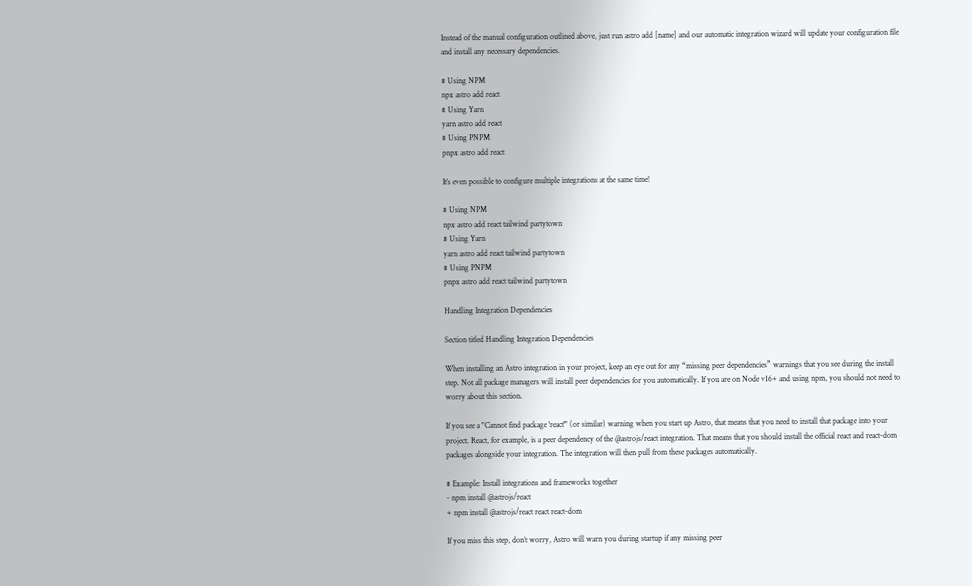Instead of the manual configuration outlined above, just run astro add [name] and our automatic integration wizard will update your configuration file and install any necessary dependencies.

# Using NPM
npx astro add react
# Using Yarn
yarn astro add react
# Using PNPM
pnpx astro add react

It’s even possible to configure multiple integrations at the same time!

# Using NPM
npx astro add react tailwind partytown
# Using Yarn
yarn astro add react tailwind partytown
# Using PNPM
pnpx astro add react tailwind partytown

Handling Integration Dependencies

Section titled Handling Integration Dependencies

When installing an Astro integration in your project, keep an eye out for any “missing peer dependencies” warnings that you see during the install step. Not all package managers will install peer dependencies for you automatically. If you are on Node v16+ and using npm, you should not need to worry about this section.

If you see a "Cannot find package 'react'" (or similar) warning when you start up Astro, that means that you need to install that package into your project. React, for example, is a peer dependency of the @astrojs/react integration. That means that you should install the official react and react-dom packages alongside your integration. The integration will then pull from these packages automatically.

# Example: Install integrations and frameworks together
- npm install @astrojs/react
+ npm install @astrojs/react react react-dom

If you miss this step, don’t worry, Astro will warn you during startup if any missing peer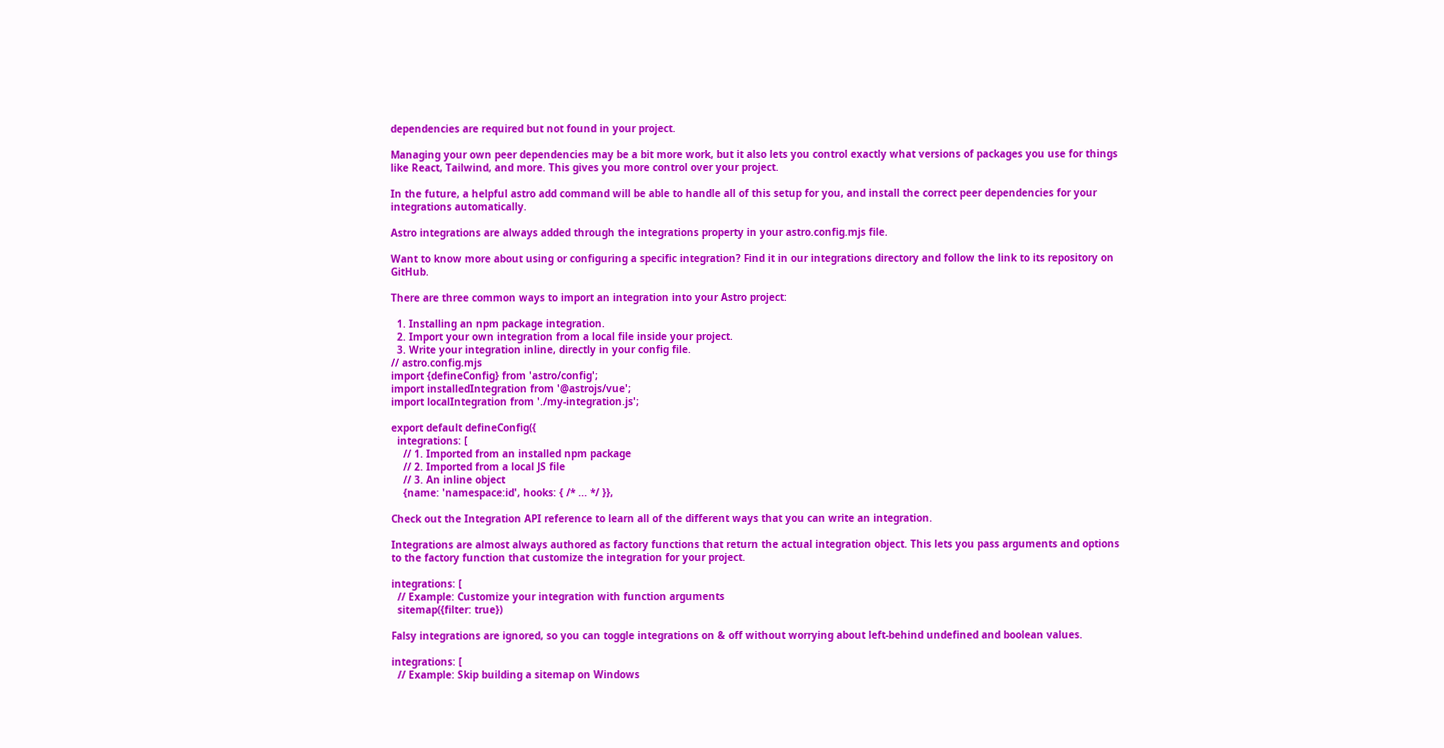dependencies are required but not found in your project.

Managing your own peer dependencies may be a bit more work, but it also lets you control exactly what versions of packages you use for things like React, Tailwind, and more. This gives you more control over your project.

In the future, a helpful astro add command will be able to handle all of this setup for you, and install the correct peer dependencies for your integrations automatically.

Astro integrations are always added through the integrations property in your astro.config.mjs file.

Want to know more about using or configuring a specific integration? Find it in our integrations directory and follow the link to its repository on GitHub.

There are three common ways to import an integration into your Astro project:

  1. Installing an npm package integration.
  2. Import your own integration from a local file inside your project.
  3. Write your integration inline, directly in your config file.
// astro.config.mjs
import {defineConfig} from 'astro/config';
import installedIntegration from '@astrojs/vue';
import localIntegration from './my-integration.js';

export default defineConfig({
  integrations: [
    // 1. Imported from an installed npm package
    // 2. Imported from a local JS file
    // 3. An inline object
    {name: 'namespace:id', hooks: { /* ... */ }},

Check out the Integration API reference to learn all of the different ways that you can write an integration.

Integrations are almost always authored as factory functions that return the actual integration object. This lets you pass arguments and options to the factory function that customize the integration for your project.

integrations: [
  // Example: Customize your integration with function arguments
  sitemap({filter: true})

Falsy integrations are ignored, so you can toggle integrations on & off without worrying about left-behind undefined and boolean values.

integrations: [
  // Example: Skip building a sitemap on Windows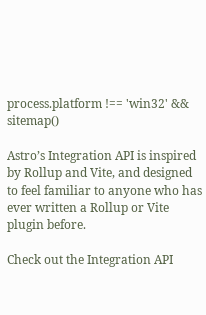process.platform !== 'win32' && sitemap()

Astro’s Integration API is inspired by Rollup and Vite, and designed to feel familiar to anyone who has ever written a Rollup or Vite plugin before.

Check out the Integration API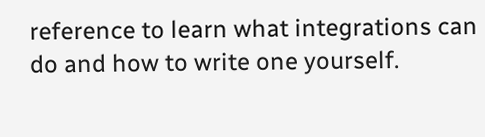reference to learn what integrations can do and how to write one yourself.